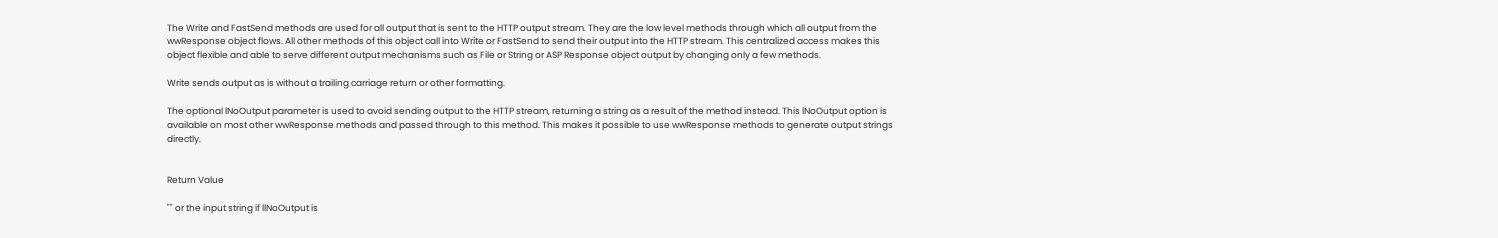The Write and FastSend methods are used for all output that is sent to the HTTP output stream. They are the low level methods through which all output from the wwResponse object flows. All other methods of this object call into Write or FastSend to send their output into the HTTP stream. This centralized access makes this object flexible and able to serve different output mechanisms such as File or String or ASP Response object output by changing only a few methods.

Write sends output as is without a trailing carriage return or other formatting.

The optional lNoOutput parameter is used to avoid sending output to the HTTP stream, returning a string as a result of the method instead. This lNoOutput option is available on most other wwResponse methods and passed through to this method. This makes it possible to use wwResponse methods to generate output strings directly.


Return Value

"" or the input string if llNoOutput is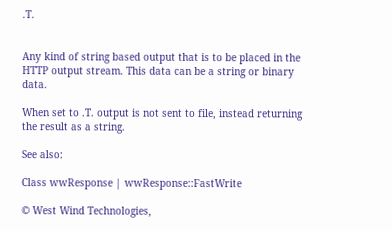.T.


Any kind of string based output that is to be placed in the HTTP output stream. This data can be a string or binary data.

When set to .T. output is not sent to file, instead returning the result as a string.

See also:

Class wwResponse | wwResponse::FastWrite

© West Wind Technologies,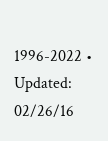1996-2022 • Updated: 02/26/16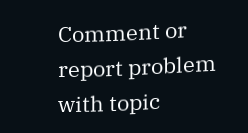Comment or report problem with topic